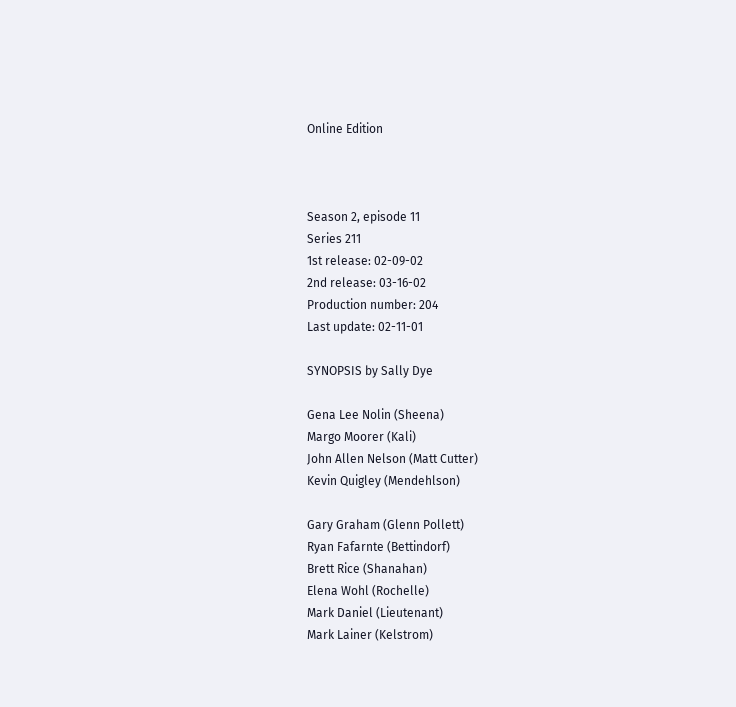Online Edition



Season 2, episode 11
Series 211
1st release: 02-09-02
2nd release: 03-16-02
Production number: 204
Last update: 02-11-01

SYNOPSIS by Sally Dye

Gena Lee Nolin (Sheena)
Margo Moorer (Kali)
John Allen Nelson (Matt Cutter)
Kevin Quigley (Mendehlson)

Gary Graham (Glenn Pollett)
Ryan Fafarnte (Bettindorf)
Brett Rice (Shanahan)
Elena Wohl (Rochelle)
Mark Daniel (Lieutenant)
Mark Lainer (Kelstrom)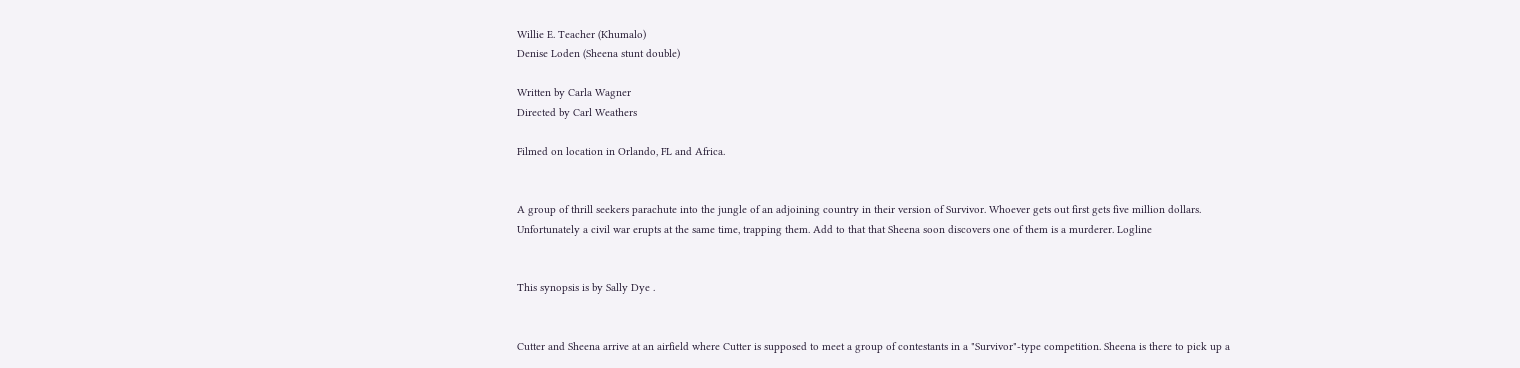Willie E. Teacher (Khumalo)
Denise Loden (Sheena stunt double)

Written by Carla Wagner
Directed by Carl Weathers

Filmed on location in Orlando, FL and Africa.


A group of thrill seekers parachute into the jungle of an adjoining country in their version of Survivor. Whoever gets out first gets five million dollars. Unfortunately a civil war erupts at the same time, trapping them. Add to that that Sheena soon discovers one of them is a murderer. Logline


This synopsis is by Sally Dye .


Cutter and Sheena arrive at an airfield where Cutter is supposed to meet a group of contestants in a "Survivor"-type competition. Sheena is there to pick up a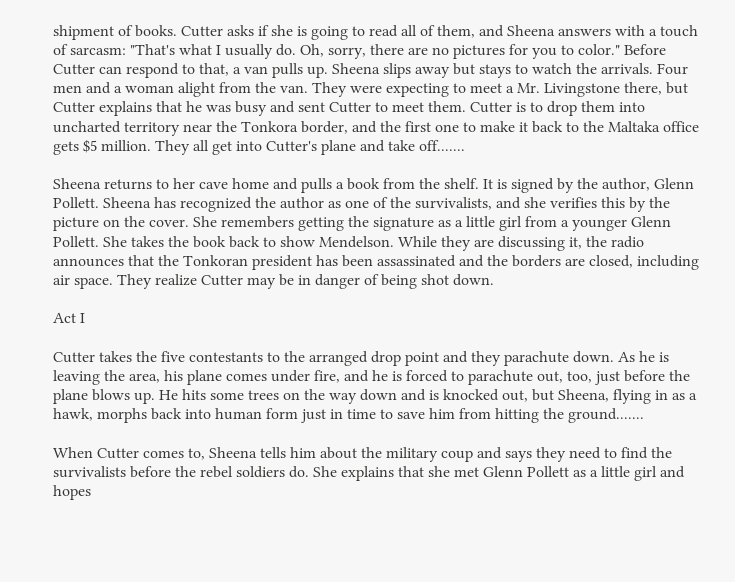shipment of books. Cutter asks if she is going to read all of them, and Sheena answers with a touch of sarcasm: "That's what I usually do. Oh, sorry, there are no pictures for you to color." Before Cutter can respond to that, a van pulls up. Sheena slips away but stays to watch the arrivals. Four men and a woman alight from the van. They were expecting to meet a Mr. Livingstone there, but Cutter explains that he was busy and sent Cutter to meet them. Cutter is to drop them into uncharted territory near the Tonkora border, and the first one to make it back to the Maltaka office gets $5 million. They all get into Cutter's plane and take off.......

Sheena returns to her cave home and pulls a book from the shelf. It is signed by the author, Glenn Pollett. Sheena has recognized the author as one of the survivalists, and she verifies this by the picture on the cover. She remembers getting the signature as a little girl from a younger Glenn Pollett. She takes the book back to show Mendelson. While they are discussing it, the radio announces that the Tonkoran president has been assassinated and the borders are closed, including air space. They realize Cutter may be in danger of being shot down.

Act I

Cutter takes the five contestants to the arranged drop point and they parachute down. As he is leaving the area, his plane comes under fire, and he is forced to parachute out, too, just before the plane blows up. He hits some trees on the way down and is knocked out, but Sheena, flying in as a hawk, morphs back into human form just in time to save him from hitting the ground.......

When Cutter comes to, Sheena tells him about the military coup and says they need to find the survivalists before the rebel soldiers do. She explains that she met Glenn Pollett as a little girl and hopes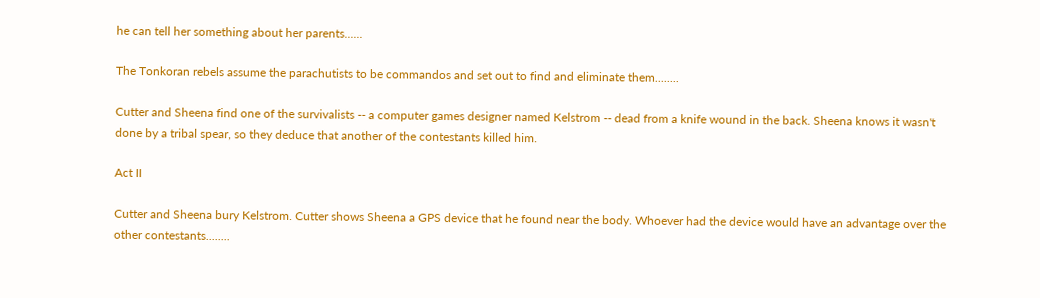he can tell her something about her parents......

The Tonkoran rebels assume the parachutists to be commandos and set out to find and eliminate them........

Cutter and Sheena find one of the survivalists -- a computer games designer named Kelstrom -- dead from a knife wound in the back. Sheena knows it wasn't done by a tribal spear, so they deduce that another of the contestants killed him.

Act II

Cutter and Sheena bury Kelstrom. Cutter shows Sheena a GPS device that he found near the body. Whoever had the device would have an advantage over the other contestants........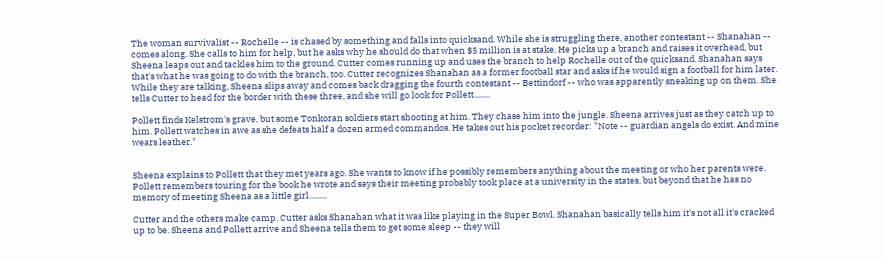The woman survivalist -- Rochelle -- is chased by something and falls into quicksand. While she is struggling there, another contestant -- Shanahan -- comes along. She calls to him for help, but he asks why he should do that when $5 million is at stake. He picks up a branch and raises it overhead, but Sheena leaps out and tackles him to the ground. Cutter comes running up and uses the branch to help Rochelle out of the quicksand. Shanahan says that's what he was going to do with the branch, too. Cutter recognizes Shanahan as a former football star and asks if he would sign a football for him later. While they are talking, Sheena slips away and comes back dragging the fourth contestant -- Bettindorf -- who was apparently sneaking up on them. She tells Cutter to head for the border with these three, and she will go look for Pollett........

Pollett finds Kelstrom's grave, but some Tonkoran soldiers start shooting at him. They chase him into the jungle. Sheena arrives just as they catch up to him. Pollett watches in awe as she defeats half a dozen armed commandos. He takes out his pocket recorder: "Note -- guardian angels do exist. And mine wears leather."


Sheena explains to Pollett that they met years ago. She wants to know if he possibly remembers anything about the meeting or who her parents were. Pollett remembers touring for the book he wrote and says their meeting probably took place at a university in the states, but beyond that he has no memory of meeting Sheena as a little girl.........

Cutter and the others make camp. Cutter asks Shanahan what it was like playing in the Super Bowl. Shanahan basically tells him it's not all it's cracked up to be. Sheena and Pollett arrive and Sheena tells them to get some sleep -- they will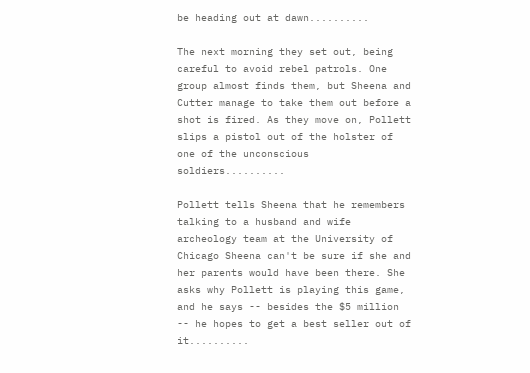be heading out at dawn..........

The next morning they set out, being careful to avoid rebel patrols. One group almost finds them, but Sheena and Cutter manage to take them out before a shot is fired. As they move on, Pollett slips a pistol out of the holster of one of the unconscious soldiers..........

Pollett tells Sheena that he remembers talking to a husband and wife archeology team at the University of Chicago Sheena can't be sure if she and her parents would have been there. She asks why Pollett is playing this game, and he says -- besides the $5 million -- he hopes to get a best seller out of it..........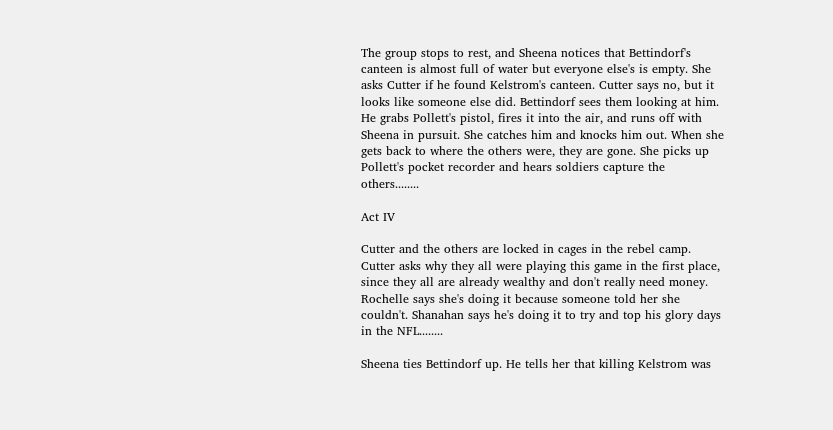The group stops to rest, and Sheena notices that Bettindorf's canteen is almost full of water but everyone else's is empty. She asks Cutter if he found Kelstrom's canteen. Cutter says no, but it looks like someone else did. Bettindorf sees them looking at him. He grabs Pollett's pistol, fires it into the air, and runs off with Sheena in pursuit. She catches him and knocks him out. When she gets back to where the others were, they are gone. She picks up Pollett's pocket recorder and hears soldiers capture the others........

Act IV

Cutter and the others are locked in cages in the rebel camp. Cutter asks why they all were playing this game in the first place, since they all are already wealthy and don't really need money. Rochelle says she's doing it because someone told her she couldn't. Shanahan says he's doing it to try and top his glory days in the NFL........

Sheena ties Bettindorf up. He tells her that killing Kelstrom was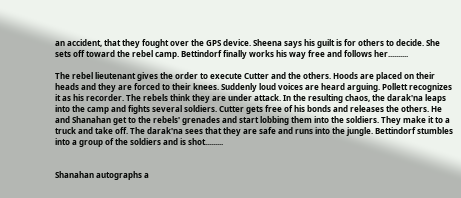an accident, that they fought over the GPS device. Sheena says his guilt is for others to decide. She sets off toward the rebel camp. Bettindorf finally works his way free and follows her..........

The rebel lieutenant gives the order to execute Cutter and the others. Hoods are placed on their heads and they are forced to their knees. Suddenly loud voices are heard arguing. Pollett recognizes it as his recorder. The rebels think they are under attack. In the resulting chaos, the darak'na leaps into the camp and fights several soldiers. Cutter gets free of his bonds and releases the others. He and Shanahan get to the rebels' grenades and start lobbing them into the soldiers. They make it to a truck and take off. The darak'na sees that they are safe and runs into the jungle. Bettindorf stumbles into a group of the soldiers and is shot.........


Shanahan autographs a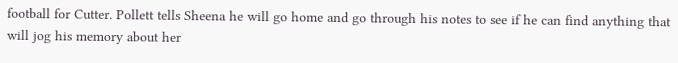football for Cutter. Pollett tells Sheena he will go home and go through his notes to see if he can find anything that will jog his memory about her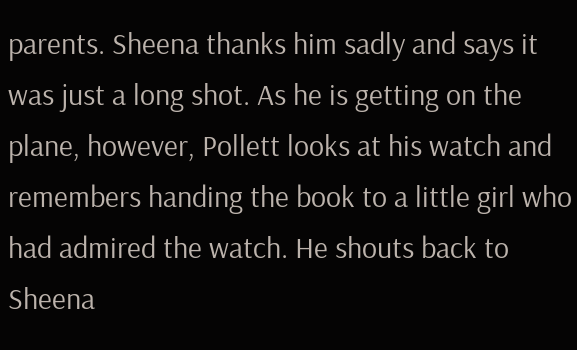parents. Sheena thanks him sadly and says it was just a long shot. As he is getting on the plane, however, Pollett looks at his watch and remembers handing the book to a little girl who had admired the watch. He shouts back to Sheena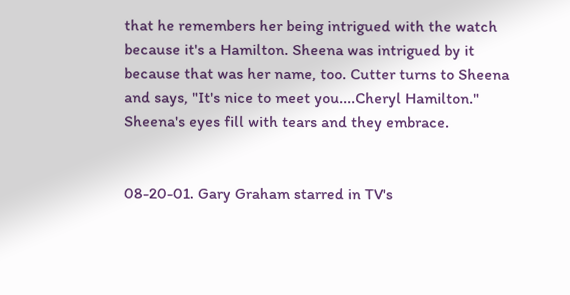that he remembers her being intrigued with the watch because it's a Hamilton. Sheena was intrigued by it because that was her name, too. Cutter turns to Sheena and says, "It's nice to meet you....Cheryl Hamilton." Sheena's eyes fill with tears and they embrace.


08-20-01. Gary Graham starred in TV's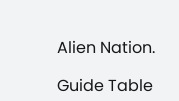Alien Nation.

Guide Table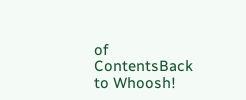of ContentsBack to Whoosh!